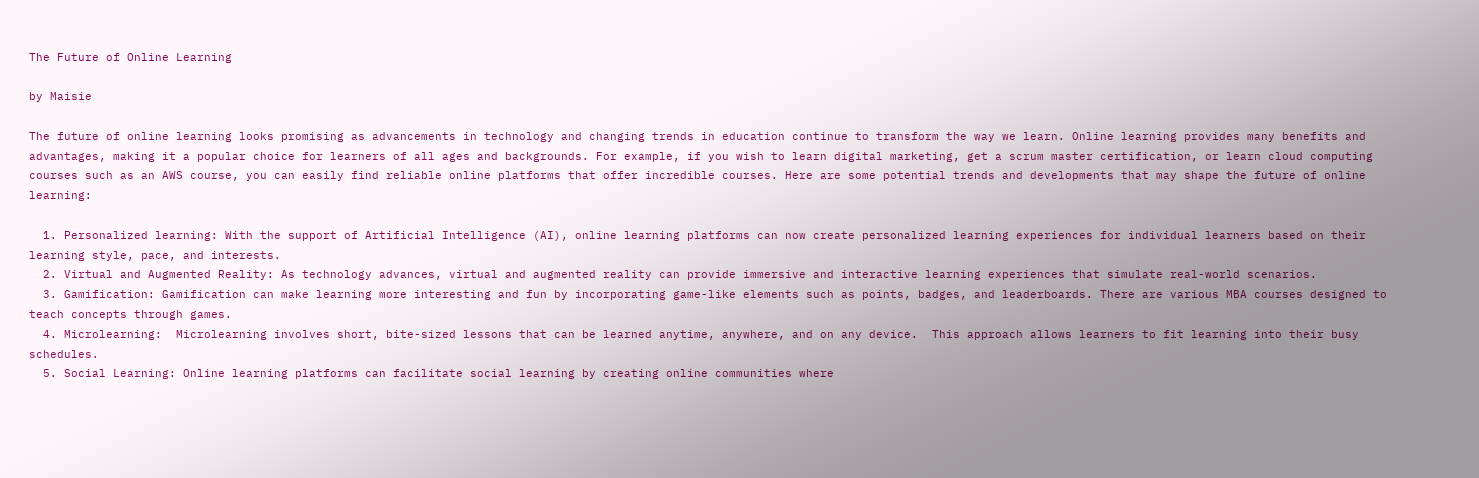The Future of Online Learning

by Maisie

The future of online learning looks promising as advancements in technology and changing trends in education continue to transform the way we learn. Online learning provides many benefits and advantages, making it a popular choice for learners of all ages and backgrounds. For example, if you wish to learn digital marketing, get a scrum master certification, or learn cloud computing courses such as an AWS course, you can easily find reliable online platforms that offer incredible courses. Here are some potential trends and developments that may shape the future of online learning:

  1. Personalized learning: With the support of Artificial Intelligence (AI), online learning platforms can now create personalized learning experiences for individual learners based on their learning style, pace, and interests.
  2. Virtual and Augmented Reality: As technology advances, virtual and augmented reality can provide immersive and interactive learning experiences that simulate real-world scenarios.
  3. Gamification: Gamification can make learning more interesting and fun by incorporating game-like elements such as points, badges, and leaderboards. There are various MBA courses designed to teach concepts through games.
  4. Microlearning:  Microlearning involves short, bite-sized lessons that can be learned anytime, anywhere, and on any device.  This approach allows learners to fit learning into their busy schedules.
  5. Social Learning: Online learning platforms can facilitate social learning by creating online communities where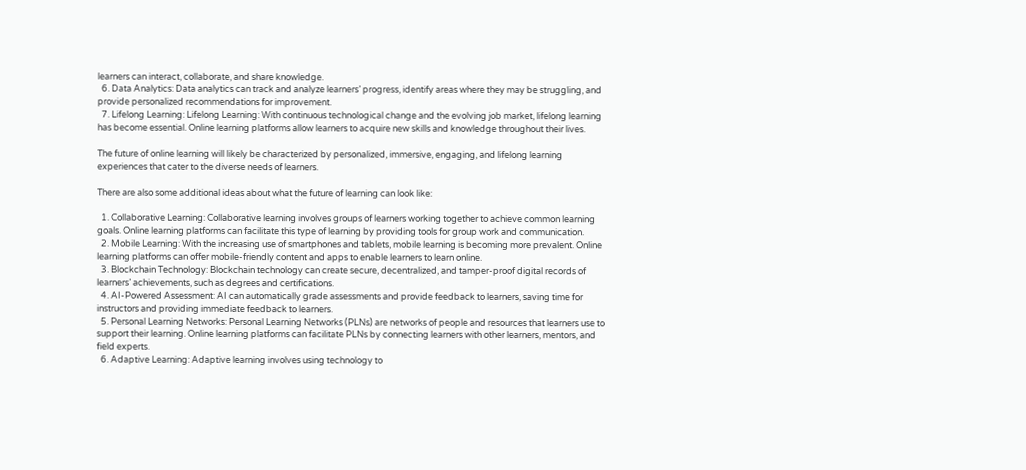learners can interact, collaborate, and share knowledge.
  6. Data Analytics: Data analytics can track and analyze learners’ progress, identify areas where they may be struggling, and provide personalized recommendations for improvement.
  7. Lifelong Learning: Lifelong Learning: With continuous technological change and the evolving job market, lifelong learning has become essential. Online learning platforms allow learners to acquire new skills and knowledge throughout their lives.

The future of online learning will likely be characterized by personalized, immersive, engaging, and lifelong learning experiences that cater to the diverse needs of learners.

There are also some additional ideas about what the future of learning can look like:

  1. Collaborative Learning: Collaborative learning involves groups of learners working together to achieve common learning goals. Online learning platforms can facilitate this type of learning by providing tools for group work and communication.
  2. Mobile Learning: With the increasing use of smartphones and tablets, mobile learning is becoming more prevalent. Online learning platforms can offer mobile-friendly content and apps to enable learners to learn online.
  3. Blockchain Technology: Blockchain technology can create secure, decentralized, and tamper-proof digital records of learners’ achievements, such as degrees and certifications.
  4. AI-Powered Assessment: AI can automatically grade assessments and provide feedback to learners, saving time for instructors and providing immediate feedback to learners.
  5. Personal Learning Networks: Personal Learning Networks (PLNs) are networks of people and resources that learners use to support their learning. Online learning platforms can facilitate PLNs by connecting learners with other learners, mentors, and field experts.
  6. Adaptive Learning: Adaptive learning involves using technology to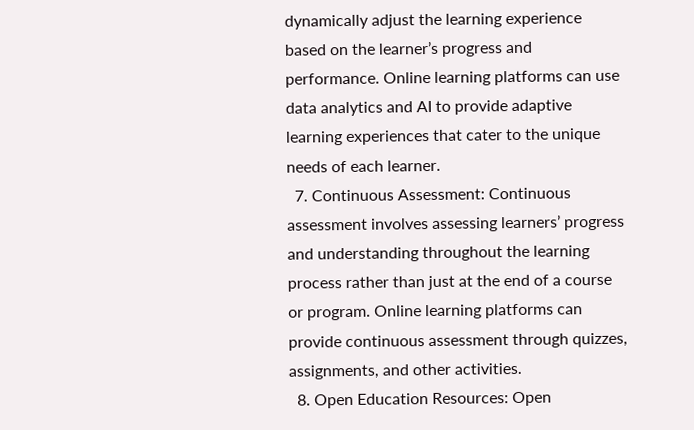dynamically adjust the learning experience based on the learner’s progress and performance. Online learning platforms can use data analytics and AI to provide adaptive learning experiences that cater to the unique needs of each learner.
  7. Continuous Assessment: Continuous assessment involves assessing learners’ progress and understanding throughout the learning process rather than just at the end of a course or program. Online learning platforms can provide continuous assessment through quizzes, assignments, and other activities.
  8. Open Education Resources: Open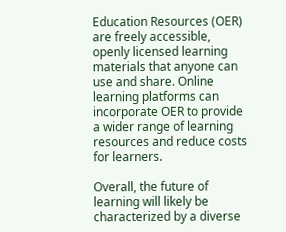Education Resources (OER) are freely accessible, openly licensed learning materials that anyone can use and share. Online learning platforms can incorporate OER to provide a wider range of learning resources and reduce costs for learners.

Overall, the future of learning will likely be characterized by a diverse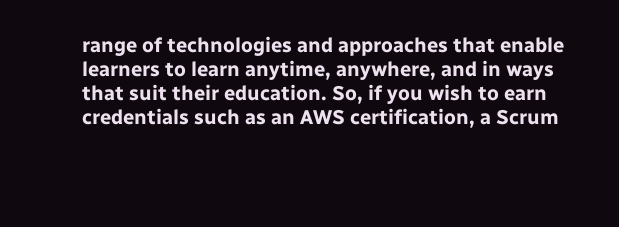range of technologies and approaches that enable learners to learn anytime, anywhere, and in ways that suit their education. So, if you wish to earn credentials such as an AWS certification, a Scrum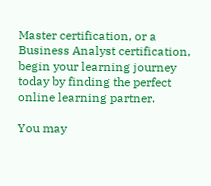Master certification, or a Business Analyst certification, begin your learning journey today by finding the perfect online learning partner.

You may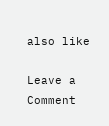also like

Leave a Comment